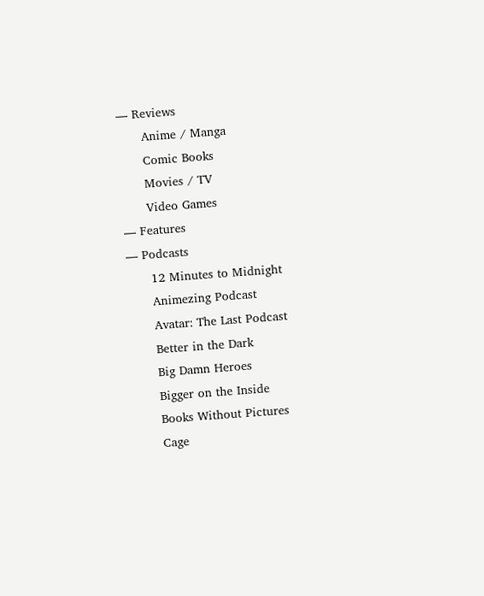— Reviews
      Anime / Manga
      Comic Books
      Movies / TV
      Video Games
— Features
— Podcasts
      12 Minutes to Midnight
      Animezing Podcast
      Avatar: The Last Podcast
      Better in the Dark
      Big Damn Heroes
      Bigger on the Inside
      Books Without Pictures
      Cage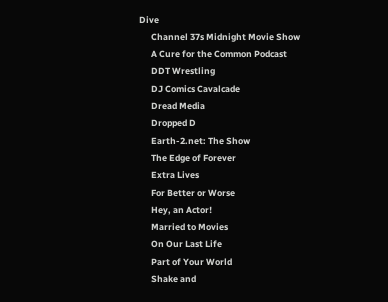Dive
      Channel 37s Midnight Movie Show
      A Cure for the Common Podcast
      DDT Wrestling
      DJ Comics Cavalcade
      Dread Media
      Dropped D
      Earth-2.net: The Show
      The Edge of Forever
      Extra Lives
      For Better or Worse
      Hey, an Actor!
      Married to Movies
      On Our Last Life
      Part of Your World
      Shake and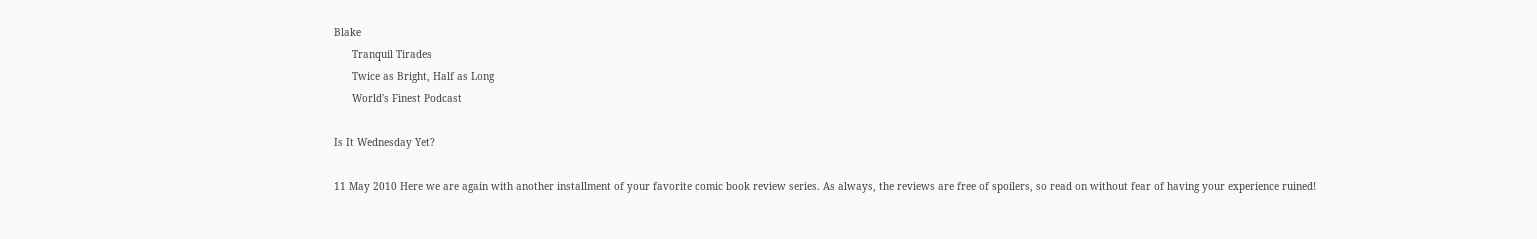Blake
      Tranquil Tirades
      Twice as Bright, Half as Long
      World's Finest Podcast

Is It Wednesday Yet?

11 May 2010 Here we are again with another installment of your favorite comic book review series. As always, the reviews are free of spoilers, so read on without fear of having your experience ruined!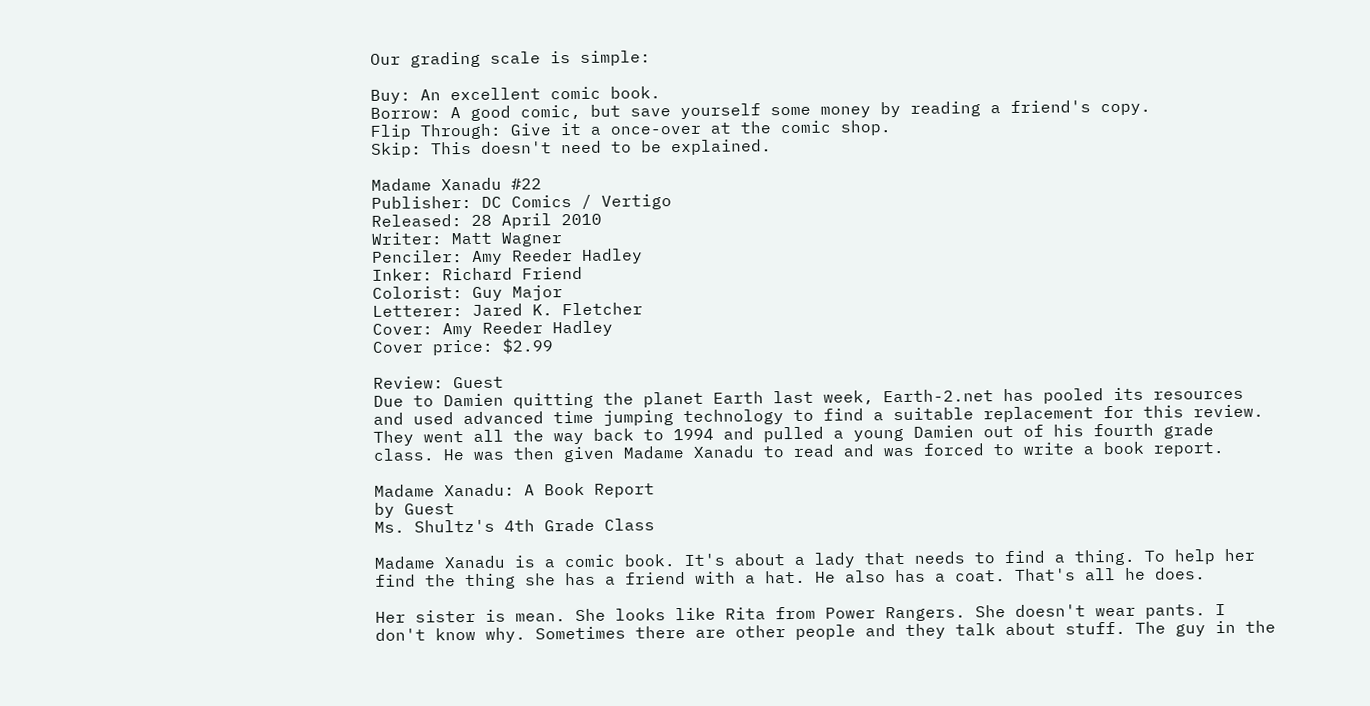Our grading scale is simple:

Buy: An excellent comic book.
Borrow: A good comic, but save yourself some money by reading a friend's copy.
Flip Through: Give it a once-over at the comic shop.
Skip: This doesn't need to be explained.

Madame Xanadu #22
Publisher: DC Comics / Vertigo
Released: 28 April 2010
Writer: Matt Wagner
Penciler: Amy Reeder Hadley
Inker: Richard Friend
Colorist: Guy Major
Letterer: Jared K. Fletcher
Cover: Amy Reeder Hadley
Cover price: $2.99

Review: Guest
Due to Damien quitting the planet Earth last week, Earth-2.net has pooled its resources and used advanced time jumping technology to find a suitable replacement for this review. They went all the way back to 1994 and pulled a young Damien out of his fourth grade class. He was then given Madame Xanadu to read and was forced to write a book report.

Madame Xanadu: A Book Report
by Guest
Ms. Shultz's 4th Grade Class

Madame Xanadu is a comic book. It's about a lady that needs to find a thing. To help her find the thing she has a friend with a hat. He also has a coat. That's all he does.

Her sister is mean. She looks like Rita from Power Rangers. She doesn't wear pants. I don't know why. Sometimes there are other people and they talk about stuff. The guy in the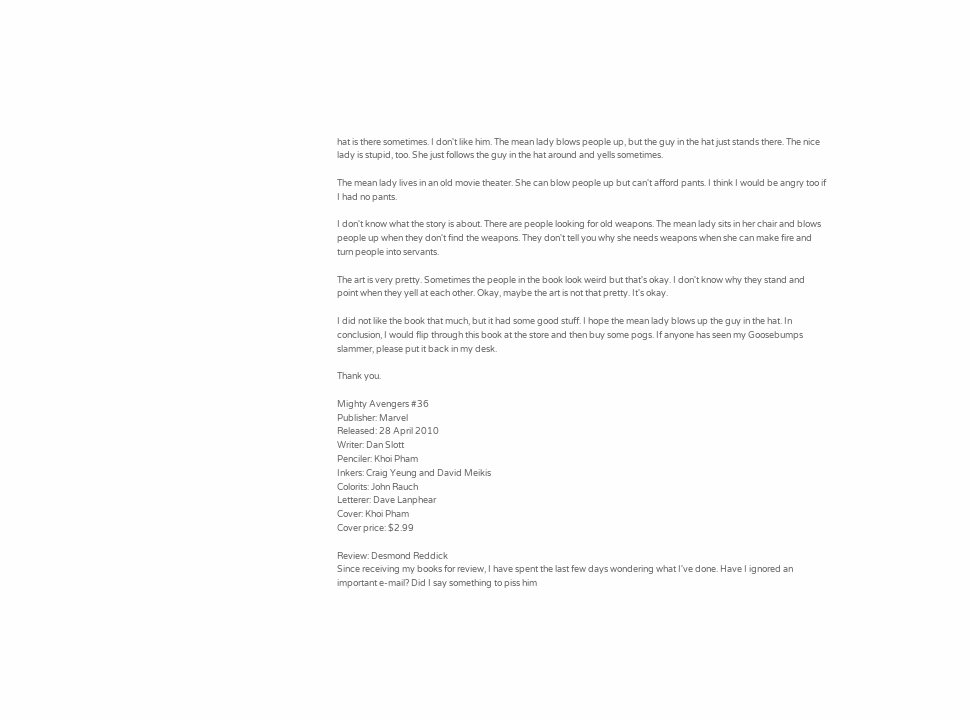hat is there sometimes. I don't like him. The mean lady blows people up, but the guy in the hat just stands there. The nice lady is stupid, too. She just follows the guy in the hat around and yells sometimes.

The mean lady lives in an old movie theater. She can blow people up but can't afford pants. I think I would be angry too if I had no pants.

I don't know what the story is about. There are people looking for old weapons. The mean lady sits in her chair and blows people up when they don't find the weapons. They don't tell you why she needs weapons when she can make fire and turn people into servants.

The art is very pretty. Sometimes the people in the book look weird but that's okay. I don't know why they stand and point when they yell at each other. Okay, maybe the art is not that pretty. It's okay.

I did not like the book that much, but it had some good stuff. I hope the mean lady blows up the guy in the hat. In conclusion, I would flip through this book at the store and then buy some pogs. If anyone has seen my Goosebumps slammer, please put it back in my desk.

Thank you.

Mighty Avengers #36
Publisher: Marvel
Released: 28 April 2010
Writer: Dan Slott
Penciler: Khoi Pham
Inkers: Craig Yeung and David Meikis
Colorits: John Rauch
Letterer: Dave Lanphear
Cover: Khoi Pham
Cover price: $2.99

Review: Desmond Reddick
Since receiving my books for review, I have spent the last few days wondering what I've done. Have I ignored an important e-mail? Did I say something to piss him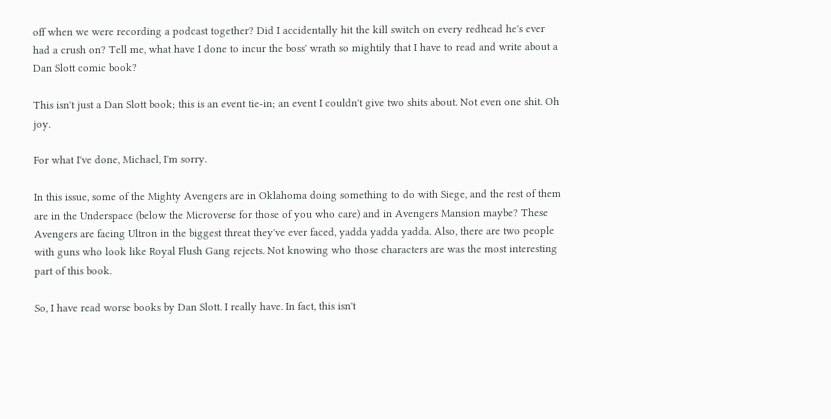off when we were recording a podcast together? Did I accidentally hit the kill switch on every redhead he's ever had a crush on? Tell me, what have I done to incur the boss' wrath so mightily that I have to read and write about a Dan Slott comic book?

This isn't just a Dan Slott book; this is an event tie-in; an event I couldn't give two shits about. Not even one shit. Oh joy.

For what I've done, Michael, I'm sorry.

In this issue, some of the Mighty Avengers are in Oklahoma doing something to do with Siege, and the rest of them are in the Underspace (below the Microverse for those of you who care) and in Avengers Mansion maybe? These Avengers are facing Ultron in the biggest threat they've ever faced, yadda yadda yadda. Also, there are two people with guns who look like Royal Flush Gang rejects. Not knowing who those characters are was the most interesting part of this book.

So, I have read worse books by Dan Slott. I really have. In fact, this isn't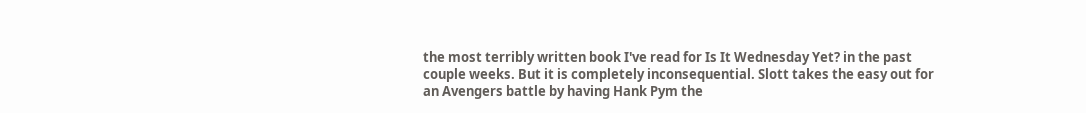the most terribly written book I've read for Is It Wednesday Yet? in the past couple weeks. But it is completely inconsequential. Slott takes the easy out for an Avengers battle by having Hank Pym the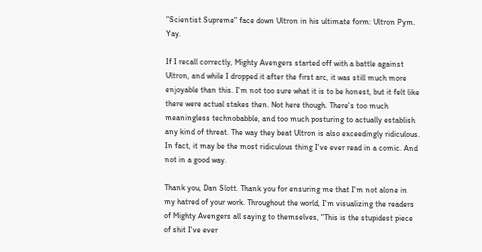"Scientist Supreme" face down Ultron in his ultimate form: Ultron Pym. Yay.

If I recall correctly, Mighty Avengers started off with a battle against Ultron, and while I dropped it after the first arc, it was still much more enjoyable than this. I'm not too sure what it is to be honest, but it felt like there were actual stakes then. Not here though. There's too much meaningless technobabble, and too much posturing to actually establish any kind of threat. The way they beat Ultron is also exceedingly ridiculous. In fact, it may be the most ridiculous thing I've ever read in a comic. And not in a good way.

Thank you, Dan Slott. Thank you for ensuring me that I'm not alone in my hatred of your work. Throughout the world, I'm visualizing the readers of Mighty Avengers all saying to themselves, "This is the stupidest piece of shit I've ever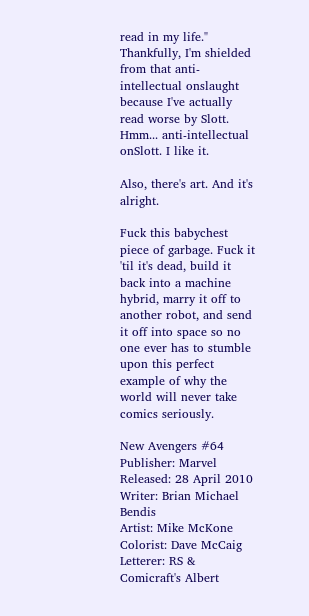read in my life." Thankfully, I'm shielded from that anti-intellectual onslaught because I've actually read worse by Slott. Hmm... anti-intellectual onSlott. I like it.

Also, there's art. And it's alright.

Fuck this babychest piece of garbage. Fuck it 'til it's dead, build it back into a machine hybrid, marry it off to another robot, and send it off into space so no one ever has to stumble upon this perfect example of why the world will never take comics seriously.

New Avengers #64
Publisher: Marvel
Released: 28 April 2010
Writer: Brian Michael Bendis
Artist: Mike McKone
Colorist: Dave McCaig
Letterer: RS & Comicraft's Albert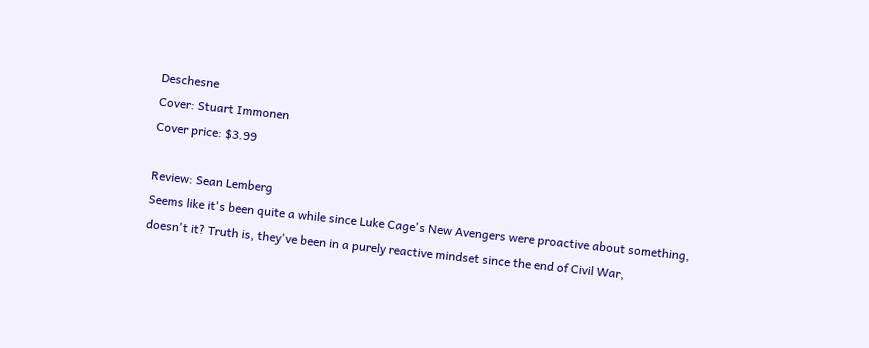Deschesne
Cover: Stuart Immonen
Cover price: $3.99

Review: Sean Lemberg
Seems like it's been quite a while since Luke Cage's New Avengers were proactive about something, doesn't it? Truth is, they've been in a purely reactive mindset since the end of Civil War,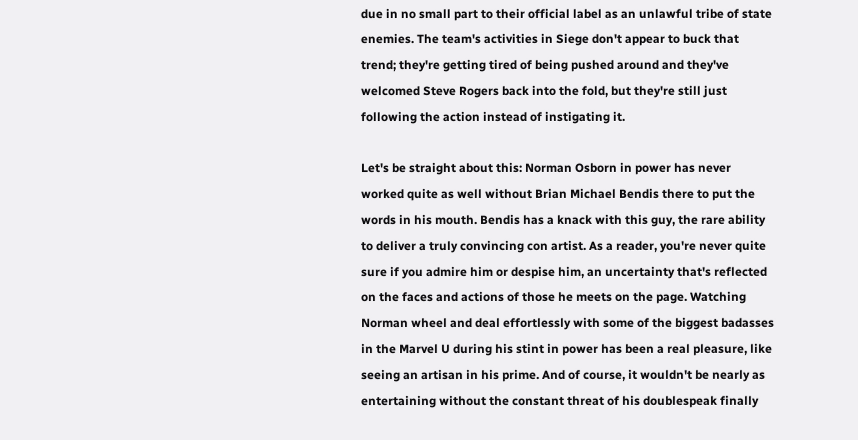due in no small part to their official label as an unlawful tribe of state enemies. The team's activities in Siege don't appear to buck that trend; they're getting tired of being pushed around and they've welcomed Steve Rogers back into the fold, but they're still just following the action instead of instigating it.

Let's be straight about this: Norman Osborn in power has never worked quite as well without Brian Michael Bendis there to put the words in his mouth. Bendis has a knack with this guy, the rare ability to deliver a truly convincing con artist. As a reader, you're never quite sure if you admire him or despise him, an uncertainty that's reflected on the faces and actions of those he meets on the page. Watching Norman wheel and deal effortlessly with some of the biggest badasses in the Marvel U during his stint in power has been a real pleasure, like seeing an artisan in his prime. And of course, it wouldn't be nearly as entertaining without the constant threat of his doublespeak finally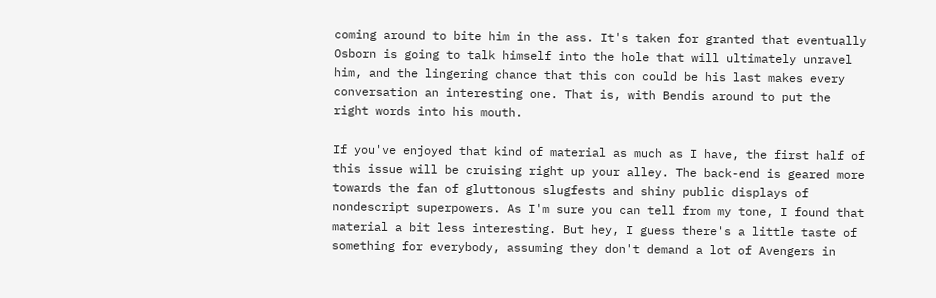coming around to bite him in the ass. It's taken for granted that eventually Osborn is going to talk himself into the hole that will ultimately unravel him, and the lingering chance that this con could be his last makes every conversation an interesting one. That is, with Bendis around to put the right words into his mouth.

If you've enjoyed that kind of material as much as I have, the first half of this issue will be cruising right up your alley. The back-end is geared more towards the fan of gluttonous slugfests and shiny public displays of nondescript superpowers. As I'm sure you can tell from my tone, I found that material a bit less interesting. But hey, I guess there's a little taste of something for everybody, assuming they don't demand a lot of Avengers in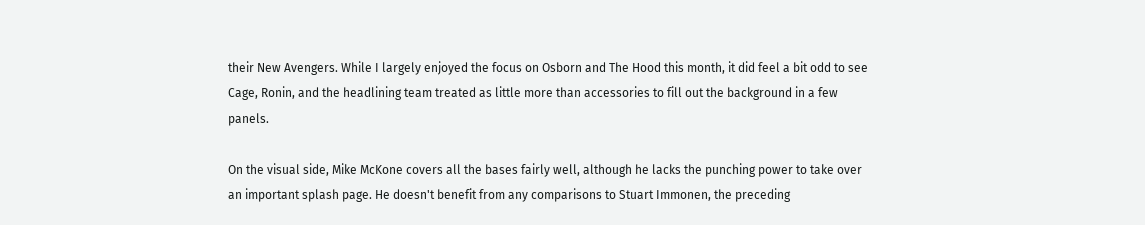their New Avengers. While I largely enjoyed the focus on Osborn and The Hood this month, it did feel a bit odd to see Cage, Ronin, and the headlining team treated as little more than accessories to fill out the background in a few panels.

On the visual side, Mike McKone covers all the bases fairly well, although he lacks the punching power to take over an important splash page. He doesn't benefit from any comparisons to Stuart Immonen, the preceding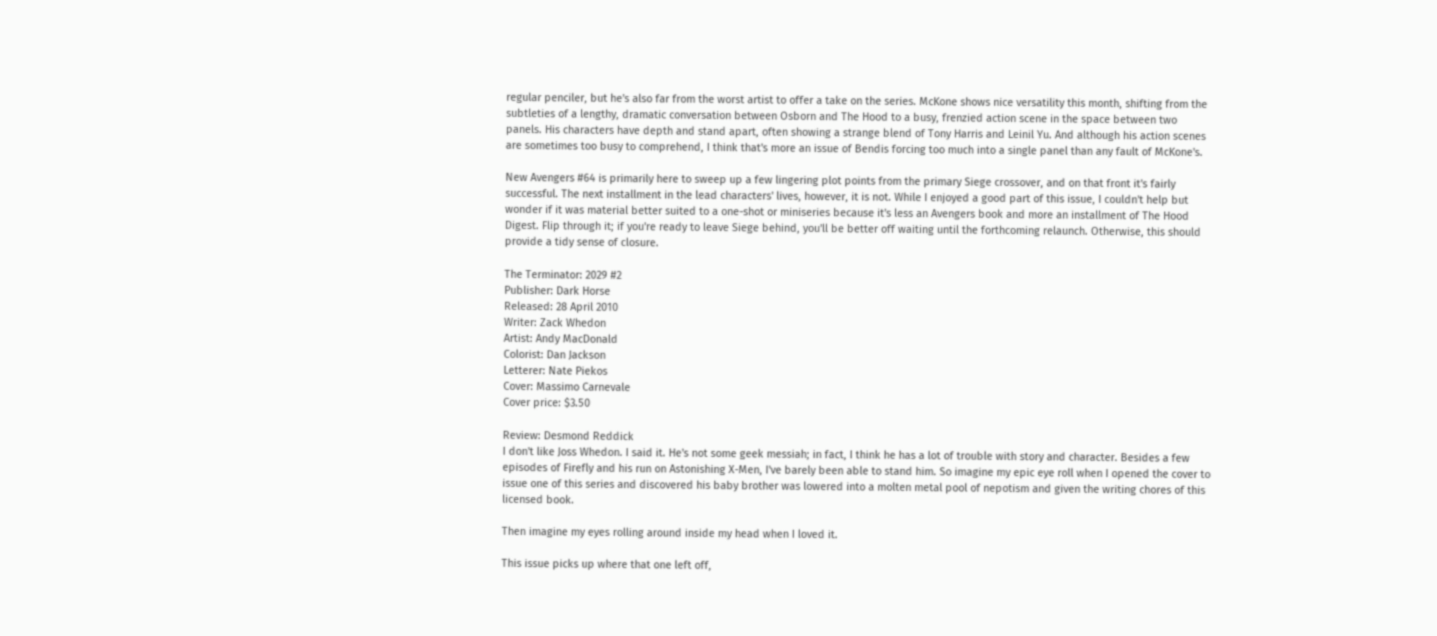regular penciler, but he's also far from the worst artist to offer a take on the series. McKone shows nice versatility this month, shifting from the subtleties of a lengthy, dramatic conversation between Osborn and The Hood to a busy, frenzied action scene in the space between two panels. His characters have depth and stand apart, often showing a strange blend of Tony Harris and Leinil Yu. And although his action scenes are sometimes too busy to comprehend, I think that's more an issue of Bendis forcing too much into a single panel than any fault of McKone's.

New Avengers #64 is primarily here to sweep up a few lingering plot points from the primary Siege crossover, and on that front it's fairly successful. The next installment in the lead characters' lives, however, it is not. While I enjoyed a good part of this issue, I couldn't help but wonder if it was material better suited to a one-shot or miniseries because it's less an Avengers book and more an installment of The Hood Digest. Flip through it; if you're ready to leave Siege behind, you'll be better off waiting until the forthcoming relaunch. Otherwise, this should provide a tidy sense of closure.

The Terminator: 2029 #2
Publisher: Dark Horse
Released: 28 April 2010
Writer: Zack Whedon
Artist: Andy MacDonald
Colorist: Dan Jackson
Letterer: Nate Piekos
Cover: Massimo Carnevale
Cover price: $3.50

Review: Desmond Reddick
I don't like Joss Whedon. I said it. He's not some geek messiah; in fact, I think he has a lot of trouble with story and character. Besides a few episodes of Firefly and his run on Astonishing X-Men, I've barely been able to stand him. So imagine my epic eye roll when I opened the cover to issue one of this series and discovered his baby brother was lowered into a molten metal pool of nepotism and given the writing chores of this licensed book.

Then imagine my eyes rolling around inside my head when I loved it.

This issue picks up where that one left off,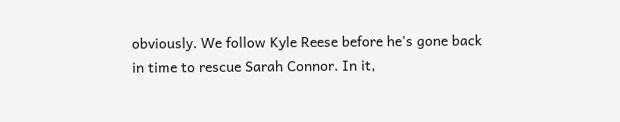obviously. We follow Kyle Reese before he's gone back in time to rescue Sarah Connor. In it,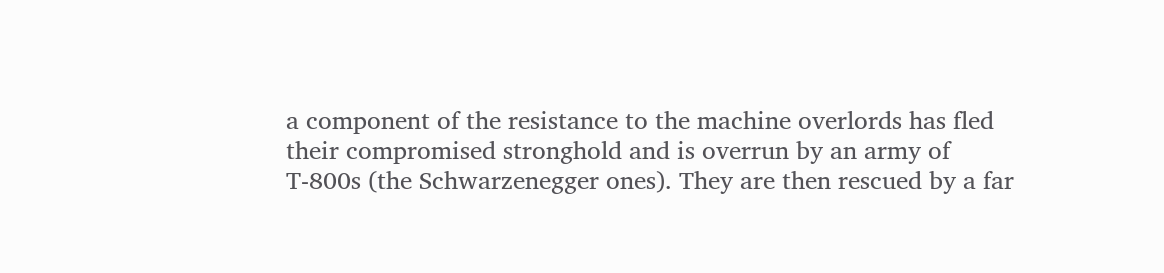a component of the resistance to the machine overlords has fled their compromised stronghold and is overrun by an army of T-800s (the Schwarzenegger ones). They are then rescued by a far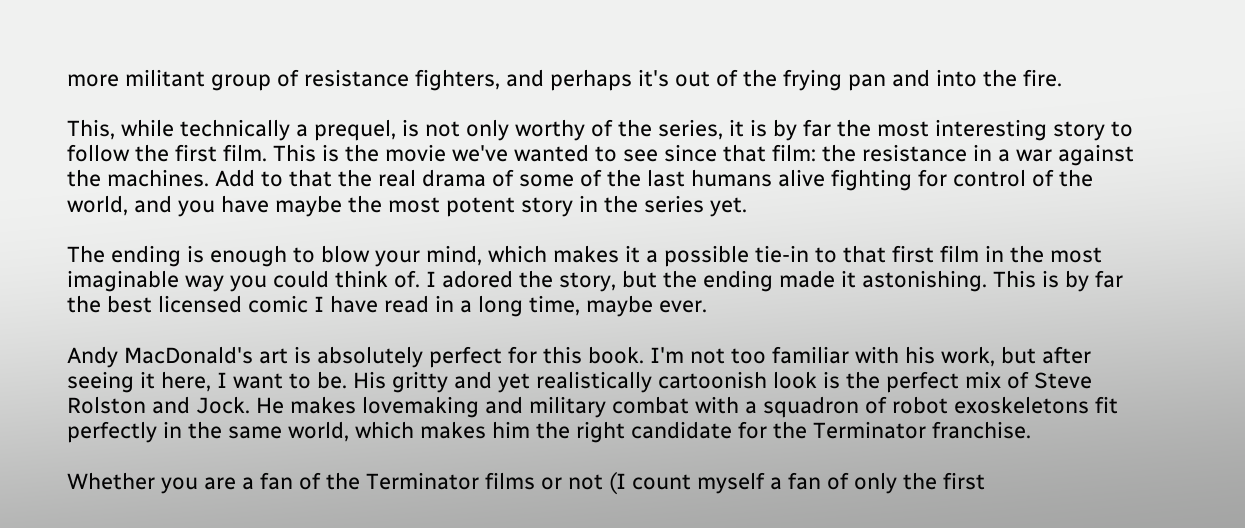more militant group of resistance fighters, and perhaps it's out of the frying pan and into the fire.

This, while technically a prequel, is not only worthy of the series, it is by far the most interesting story to follow the first film. This is the movie we've wanted to see since that film: the resistance in a war against the machines. Add to that the real drama of some of the last humans alive fighting for control of the world, and you have maybe the most potent story in the series yet.

The ending is enough to blow your mind, which makes it a possible tie-in to that first film in the most imaginable way you could think of. I adored the story, but the ending made it astonishing. This is by far the best licensed comic I have read in a long time, maybe ever.

Andy MacDonald's art is absolutely perfect for this book. I'm not too familiar with his work, but after seeing it here, I want to be. His gritty and yet realistically cartoonish look is the perfect mix of Steve Rolston and Jock. He makes lovemaking and military combat with a squadron of robot exoskeletons fit perfectly in the same world, which makes him the right candidate for the Terminator franchise.

Whether you are a fan of the Terminator films or not (I count myself a fan of only the first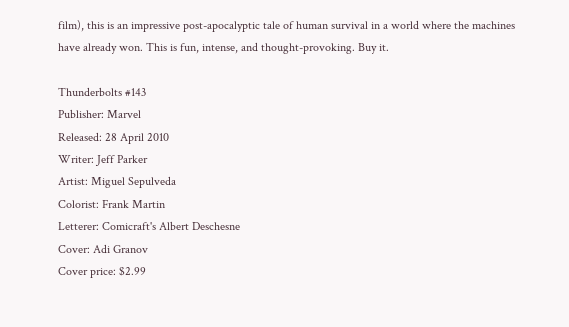film), this is an impressive post-apocalyptic tale of human survival in a world where the machines have already won. This is fun, intense, and thought-provoking. Buy it.

Thunderbolts #143
Publisher: Marvel
Released: 28 April 2010
Writer: Jeff Parker
Artist: Miguel Sepulveda
Colorist: Frank Martin
Letterer: Comicraft's Albert Deschesne
Cover: Adi Granov
Cover price: $2.99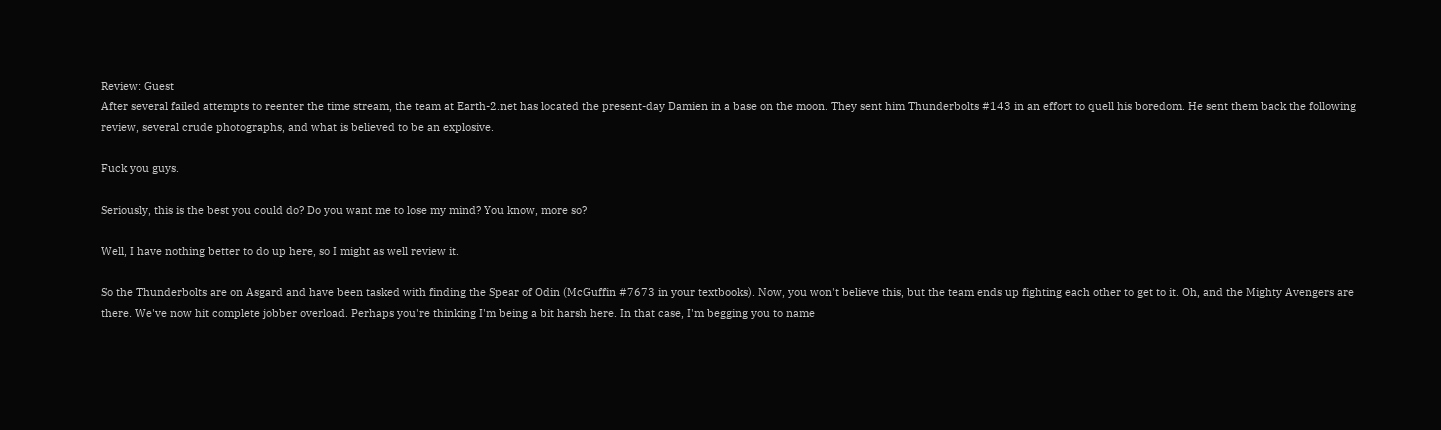Review: Guest
After several failed attempts to reenter the time stream, the team at Earth-2.net has located the present-day Damien in a base on the moon. They sent him Thunderbolts #143 in an effort to quell his boredom. He sent them back the following review, several crude photographs, and what is believed to be an explosive.

Fuck you guys.

Seriously, this is the best you could do? Do you want me to lose my mind? You know, more so?

Well, I have nothing better to do up here, so I might as well review it.

So the Thunderbolts are on Asgard and have been tasked with finding the Spear of Odin (McGuffin #7673 in your textbooks). Now, you won't believe this, but the team ends up fighting each other to get to it. Oh, and the Mighty Avengers are there. We've now hit complete jobber overload. Perhaps you're thinking I'm being a bit harsh here. In that case, I'm begging you to name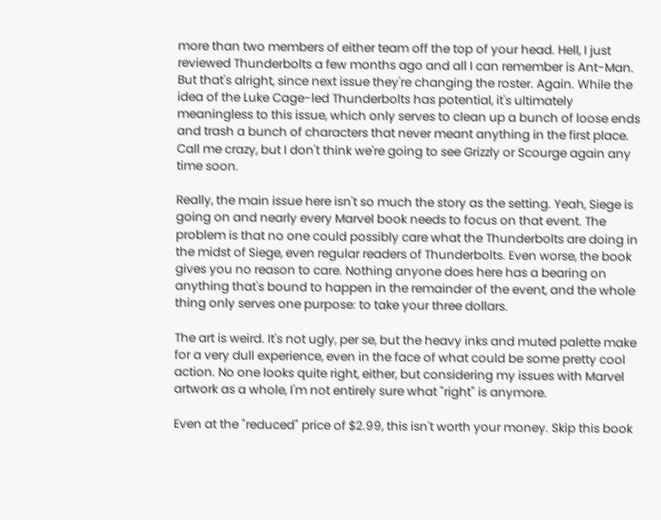more than two members of either team off the top of your head. Hell, I just reviewed Thunderbolts a few months ago and all I can remember is Ant-Man. But that's alright, since next issue they're changing the roster. Again. While the idea of the Luke Cage-led Thunderbolts has potential, it's ultimately meaningless to this issue, which only serves to clean up a bunch of loose ends and trash a bunch of characters that never meant anything in the first place. Call me crazy, but I don't think we're going to see Grizzly or Scourge again any time soon.

Really, the main issue here isn't so much the story as the setting. Yeah, Siege is going on and nearly every Marvel book needs to focus on that event. The problem is that no one could possibly care what the Thunderbolts are doing in the midst of Siege, even regular readers of Thunderbolts. Even worse, the book gives you no reason to care. Nothing anyone does here has a bearing on anything that's bound to happen in the remainder of the event, and the whole thing only serves one purpose: to take your three dollars.

The art is weird. It's not ugly, per se, but the heavy inks and muted palette make for a very dull experience, even in the face of what could be some pretty cool action. No one looks quite right, either, but considering my issues with Marvel artwork as a whole, I'm not entirely sure what "right" is anymore.

Even at the "reduced" price of $2.99, this isn't worth your money. Skip this book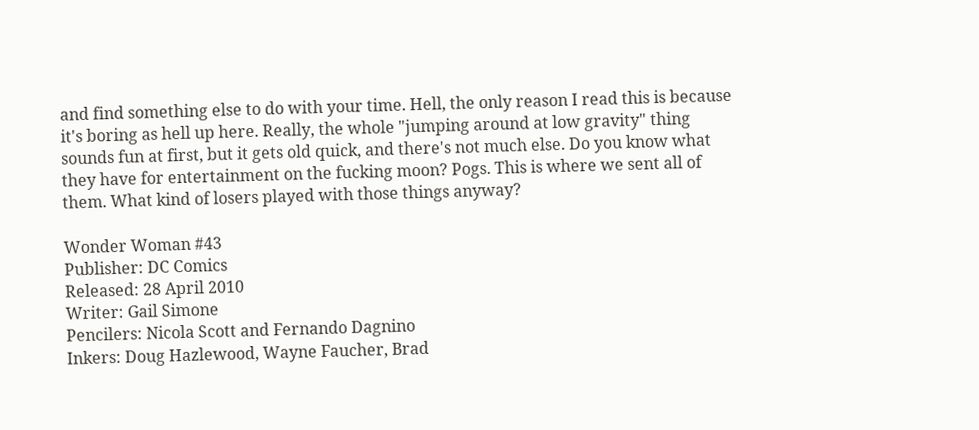and find something else to do with your time. Hell, the only reason I read this is because it's boring as hell up here. Really, the whole "jumping around at low gravity" thing sounds fun at first, but it gets old quick, and there's not much else. Do you know what they have for entertainment on the fucking moon? Pogs. This is where we sent all of them. What kind of losers played with those things anyway?

Wonder Woman #43
Publisher: DC Comics
Released: 28 April 2010
Writer: Gail Simone
Pencilers: Nicola Scott and Fernando Dagnino
Inkers: Doug Hazlewood, Wayne Faucher, Brad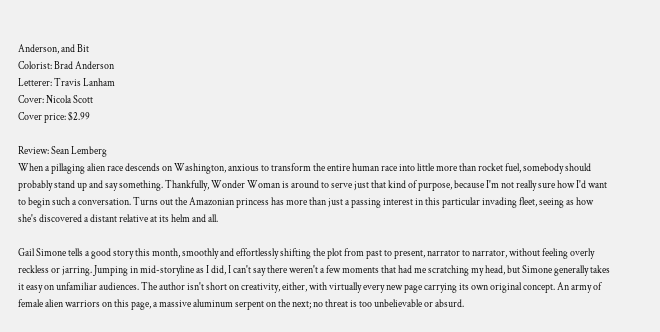Anderson, and Bit
Colorist: Brad Anderson
Letterer: Travis Lanham
Cover: Nicola Scott
Cover price: $2.99

Review: Sean Lemberg
When a pillaging alien race descends on Washington, anxious to transform the entire human race into little more than rocket fuel, somebody should probably stand up and say something. Thankfully, Wonder Woman is around to serve just that kind of purpose, because I'm not really sure how I'd want to begin such a conversation. Turns out the Amazonian princess has more than just a passing interest in this particular invading fleet, seeing as how she's discovered a distant relative at its helm and all.

Gail Simone tells a good story this month, smoothly and effortlessly shifting the plot from past to present, narrator to narrator, without feeling overly reckless or jarring. Jumping in mid-storyline as I did, I can't say there weren't a few moments that had me scratching my head, but Simone generally takes it easy on unfamiliar audiences. The author isn't short on creativity, either, with virtually every new page carrying its own original concept. An army of female alien warriors on this page, a massive aluminum serpent on the next; no threat is too unbelievable or absurd.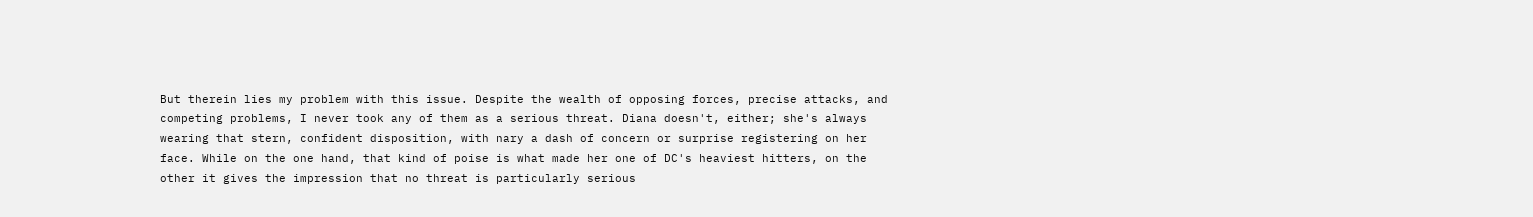But therein lies my problem with this issue. Despite the wealth of opposing forces, precise attacks, and competing problems, I never took any of them as a serious threat. Diana doesn't, either; she's always wearing that stern, confident disposition, with nary a dash of concern or surprise registering on her face. While on the one hand, that kind of poise is what made her one of DC's heaviest hitters, on the other it gives the impression that no threat is particularly serious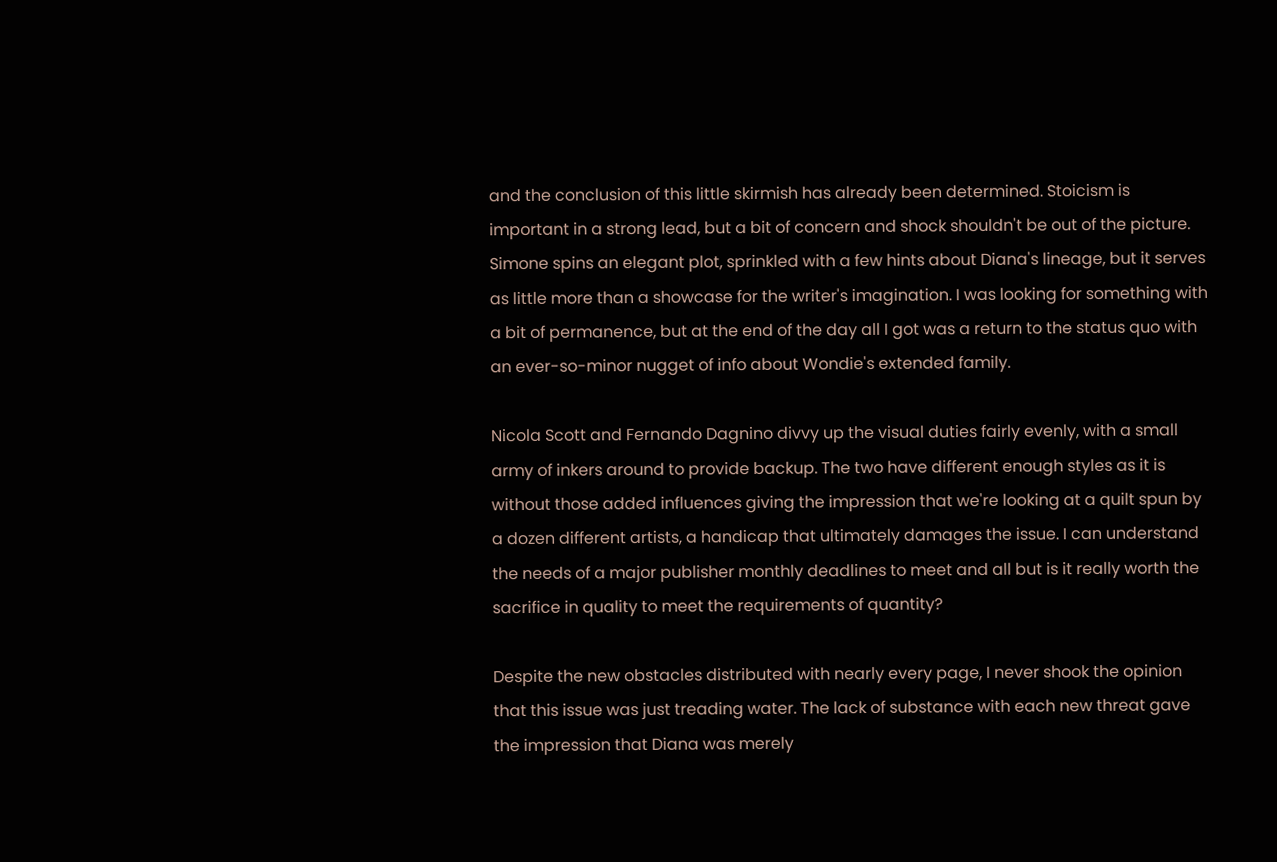and the conclusion of this little skirmish has already been determined. Stoicism is important in a strong lead, but a bit of concern and shock shouldn't be out of the picture. Simone spins an elegant plot, sprinkled with a few hints about Diana's lineage, but it serves as little more than a showcase for the writer's imagination. I was looking for something with a bit of permanence, but at the end of the day all I got was a return to the status quo with an ever-so-minor nugget of info about Wondie's extended family.

Nicola Scott and Fernando Dagnino divvy up the visual duties fairly evenly, with a small army of inkers around to provide backup. The two have different enough styles as it is without those added influences giving the impression that we're looking at a quilt spun by a dozen different artists, a handicap that ultimately damages the issue. I can understand the needs of a major publisher monthly deadlines to meet and all but is it really worth the sacrifice in quality to meet the requirements of quantity?

Despite the new obstacles distributed with nearly every page, I never shook the opinion that this issue was just treading water. The lack of substance with each new threat gave the impression that Diana was merely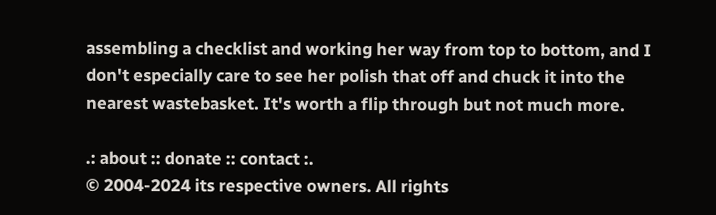assembling a checklist and working her way from top to bottom, and I don't especially care to see her polish that off and chuck it into the nearest wastebasket. It's worth a flip through but not much more.

.: about :: donate :: contact :.
© 2004-2024 its respective owners. All rights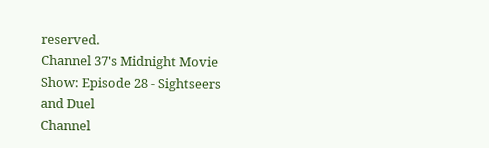reserved.
Channel 37's Midnight Movie Show: Episode 28 - Sightseers and Duel
Channel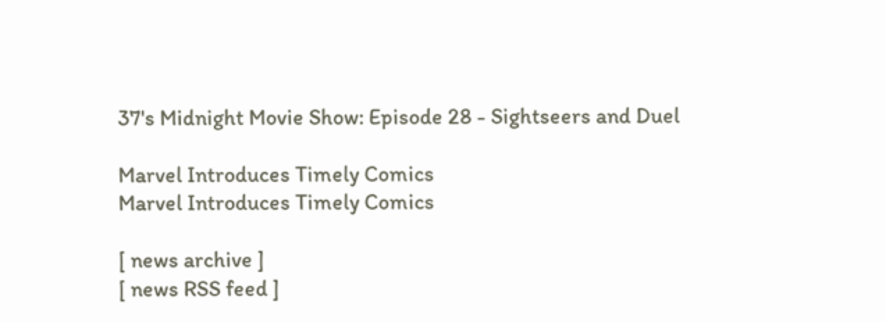37's Midnight Movie Show: Episode 28 - Sightseers and Duel

Marvel Introduces Timely Comics
Marvel Introduces Timely Comics

[ news archive ]
[ news RSS feed ]